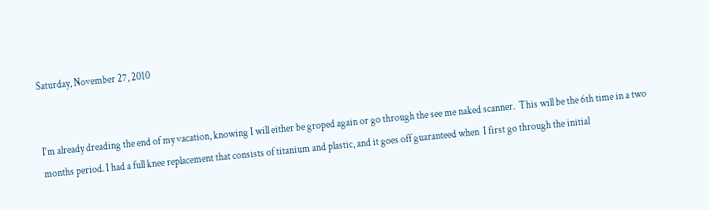Saturday, November 27, 2010


I'm already dreading the end of my vacation, knowing I will either be groped again or go through the see me naked scanner.  This will be the 6th time in a two months period. I had a full knee replacement that consists of titanium and plastic, and it goes off guaranteed when  I first go through the initial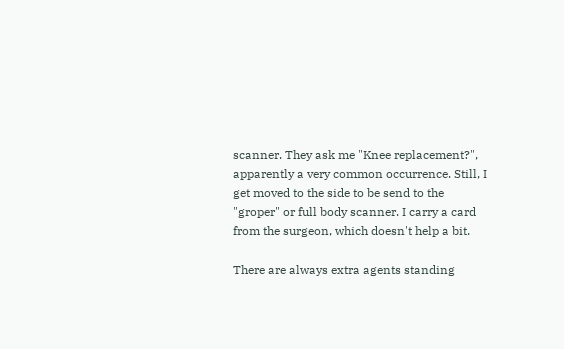scanner. They ask me "Knee replacement?", apparently a very common occurrence. Still, I get moved to the side to be send to the "groper" or full body scanner. I carry a card from the surgeon, which doesn't help a bit.

There are always extra agents standing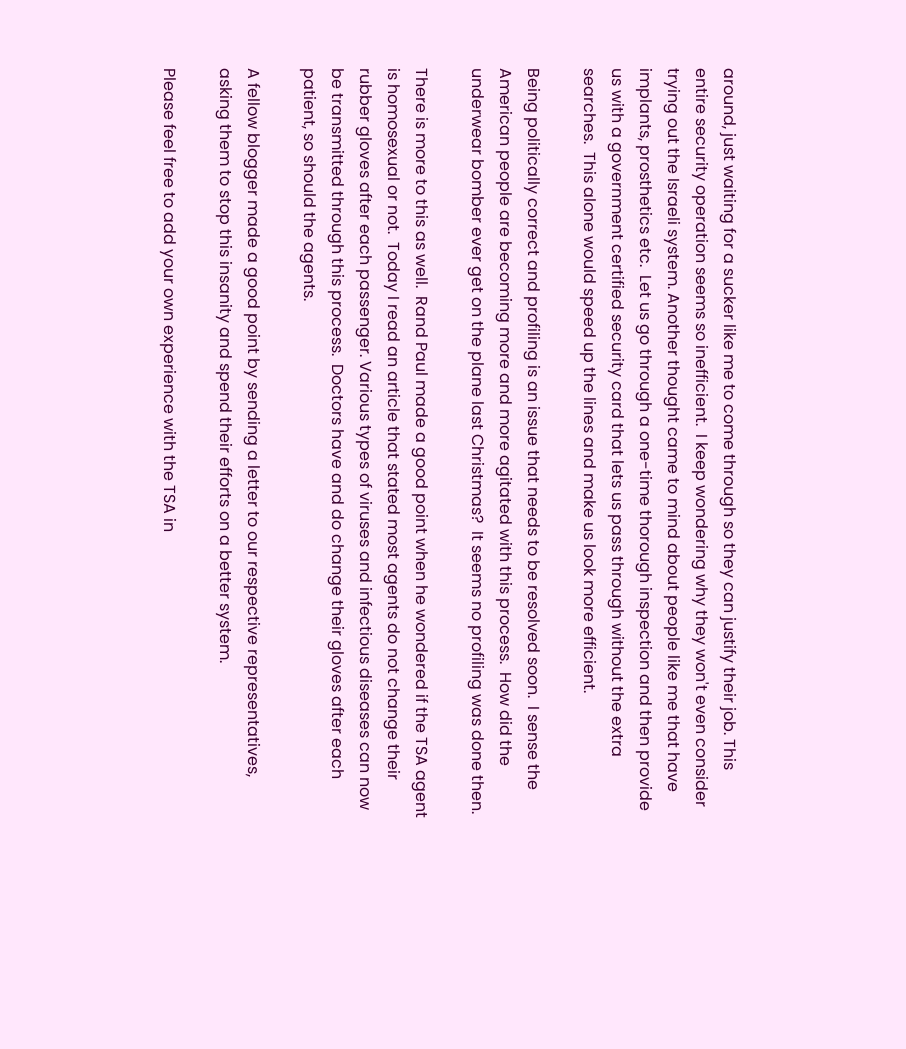around, just waiting for a sucker like me to come through so they can justify their job. This entire security operation seems so inefficient.  I keep wondering why they won't even consider trying out the Israeli system. Another thought came to mind about people like me that have implants, prosthetics etc.  Let us go through a one-time thorough inspection and then provide us with a government certified security card that lets us pass through without the extra searches.  This alone would speed up the lines and make us look more efficient.

Being politically correct and profiling is an issue that needs to be resolved soon.  I sense the American people are becoming more and more agitated with this process.  How did the underwear bomber ever get on the plane last Christmas?  It seems no profiling was done then.

There is more to this as well.  Rand Paul made a good point when he wondered if the TSA agent is homosexual or not.  Today I read an article that stated most agents do not change their rubber gloves after each passenger. Various types of viruses and infectious diseases can now be transmitted through this process.  Doctors have and do change their gloves after each patient, so should the agents.

A fellow blogger made a good point by sending a letter to our respective representatives, asking them to stop this insanity and spend their efforts on a better system.

Please feel free to add your own experience with the TSA in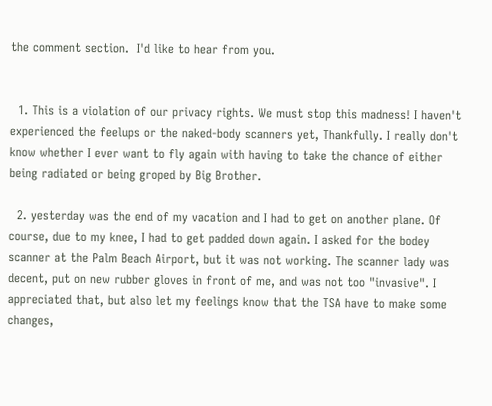the comment section.  I'd like to hear from you.


  1. This is a violation of our privacy rights. We must stop this madness! I haven't experienced the feelups or the naked-body scanners yet, Thankfully. I really don't know whether I ever want to fly again with having to take the chance of either being radiated or being groped by Big Brother.

  2. yesterday was the end of my vacation and I had to get on another plane. Of course, due to my knee, I had to get padded down again. I asked for the bodey scanner at the Palm Beach Airport, but it was not working. The scanner lady was decent, put on new rubber gloves in front of me, and was not too "invasive". I appreciated that, but also let my feelings know that the TSA have to make some changes,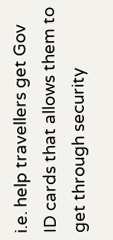i.e. help travellers get Gov ID cards that allows them to get through security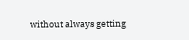without always getting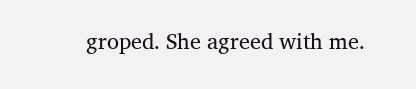groped. She agreed with me.